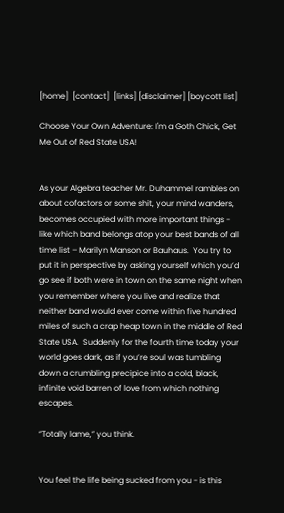[home]  [contact]  [links] [disclaimer] [boycott list]

Choose Your Own Adventure: I'm a Goth Chick, Get Me Out of Red State USA!


As your Algebra teacher Mr. Duhammel rambles on about cofactors or some shit, your mind wanders, becomes occupied with more important things - like which band belongs atop your best bands of all time list – Marilyn Manson or Bauhaus.  You try to put it in perspective by asking yourself which you’d go see if both were in town on the same night when you remember where you live and realize that neither band would ever come within five hundred miles of such a crap heap town in the middle of Red State USA.  Suddenly for the fourth time today your world goes dark, as if you’re soul was tumbling down a crumbling precipice into a cold, black, infinite void barren of love from which nothing escapes.

“Totally lame,” you think.


You feel the life being sucked from you - is this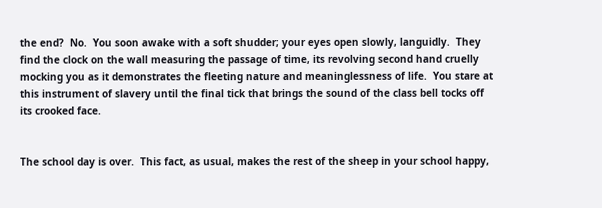the end?  No.  You soon awake with a soft shudder; your eyes open slowly, languidly.  They find the clock on the wall measuring the passage of time, its revolving second hand cruelly mocking you as it demonstrates the fleeting nature and meaninglessness of life.  You stare at this instrument of slavery until the final tick that brings the sound of the class bell tocks off its crooked face.


The school day is over.  This fact, as usual, makes the rest of the sheep in your school happy,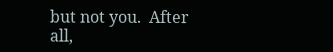but not you.  After all,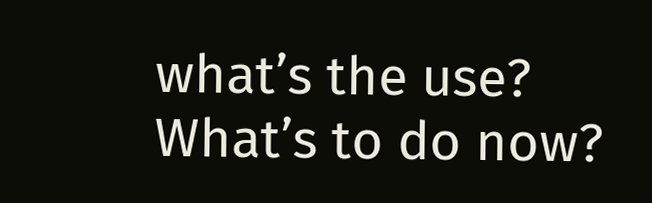what’s the use?  What’s to do now?